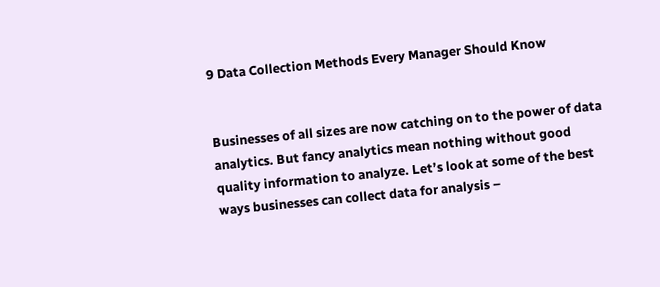9 Data Collection Methods Every Manager Should Know


Businesses of all sizes are now catching on to the power of data analytics. But fancy analytics mean nothing without good quality information to analyze. Let’s look at some of the best ways businesses can collect data for analysis –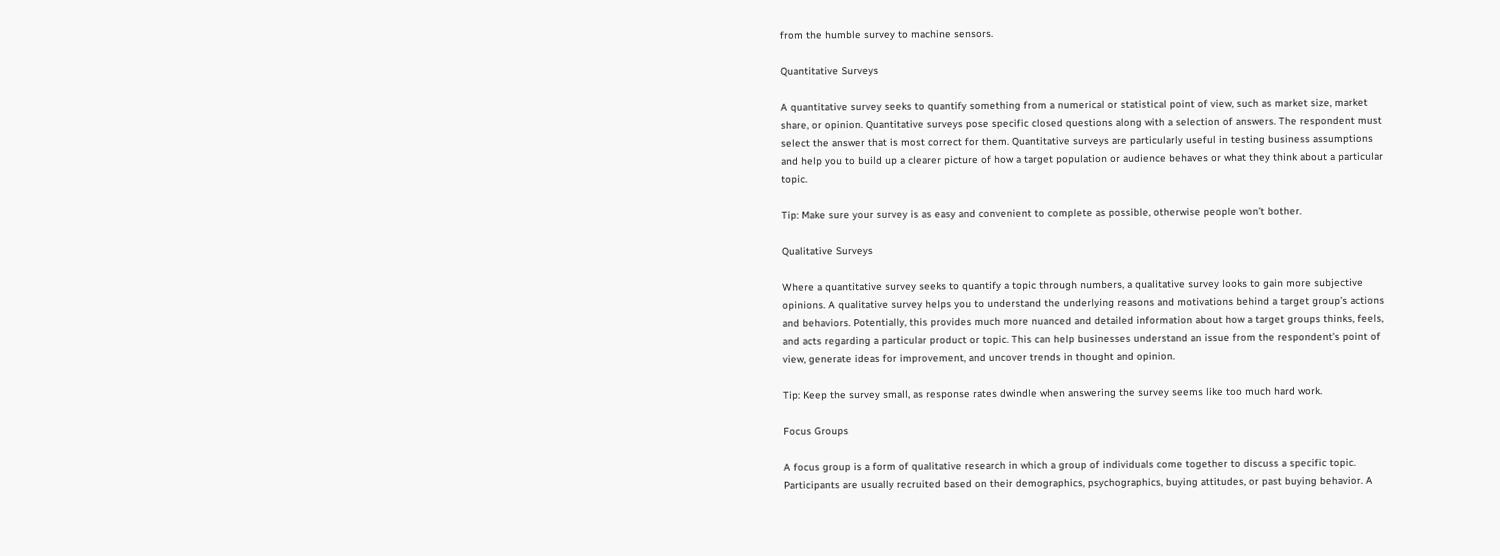from the humble survey to machine sensors.

Quantitative Surveys

A quantitative survey seeks to quantify something from a numerical or statistical point of view, such as market size, market share, or opinion. Quantitative surveys pose specific closed questions along with a selection of answers. The respondent must select the answer that is most correct for them. Quantitative surveys are particularly useful in testing business assumptions and help you to build up a clearer picture of how a target population or audience behaves or what they think about a particular topic.

Tip: Make sure your survey is as easy and convenient to complete as possible, otherwise people won’t bother.

Qualitative Surveys

Where a quantitative survey seeks to quantify a topic through numbers, a qualitative survey looks to gain more subjective opinions. A qualitative survey helps you to understand the underlying reasons and motivations behind a target group’s actions and behaviors. Potentially, this provides much more nuanced and detailed information about how a target groups thinks, feels, and acts regarding a particular product or topic. This can help businesses understand an issue from the respondent’s point of view, generate ideas for improvement, and uncover trends in thought and opinion.

Tip: Keep the survey small, as response rates dwindle when answering the survey seems like too much hard work.

Focus Groups

A focus group is a form of qualitative research in which a group of individuals come together to discuss a specific topic. Participants are usually recruited based on their demographics, psychographics, buying attitudes, or past buying behavior. A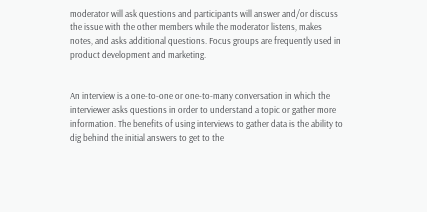moderator will ask questions and participants will answer and/or discuss the issue with the other members while the moderator listens, makes notes, and asks additional questions. Focus groups are frequently used in product development and marketing.


An interview is a one-to-one or one-to-many conversation in which the interviewer asks questions in order to understand a topic or gather more information. The benefits of using interviews to gather data is the ability to dig behind the initial answers to get to the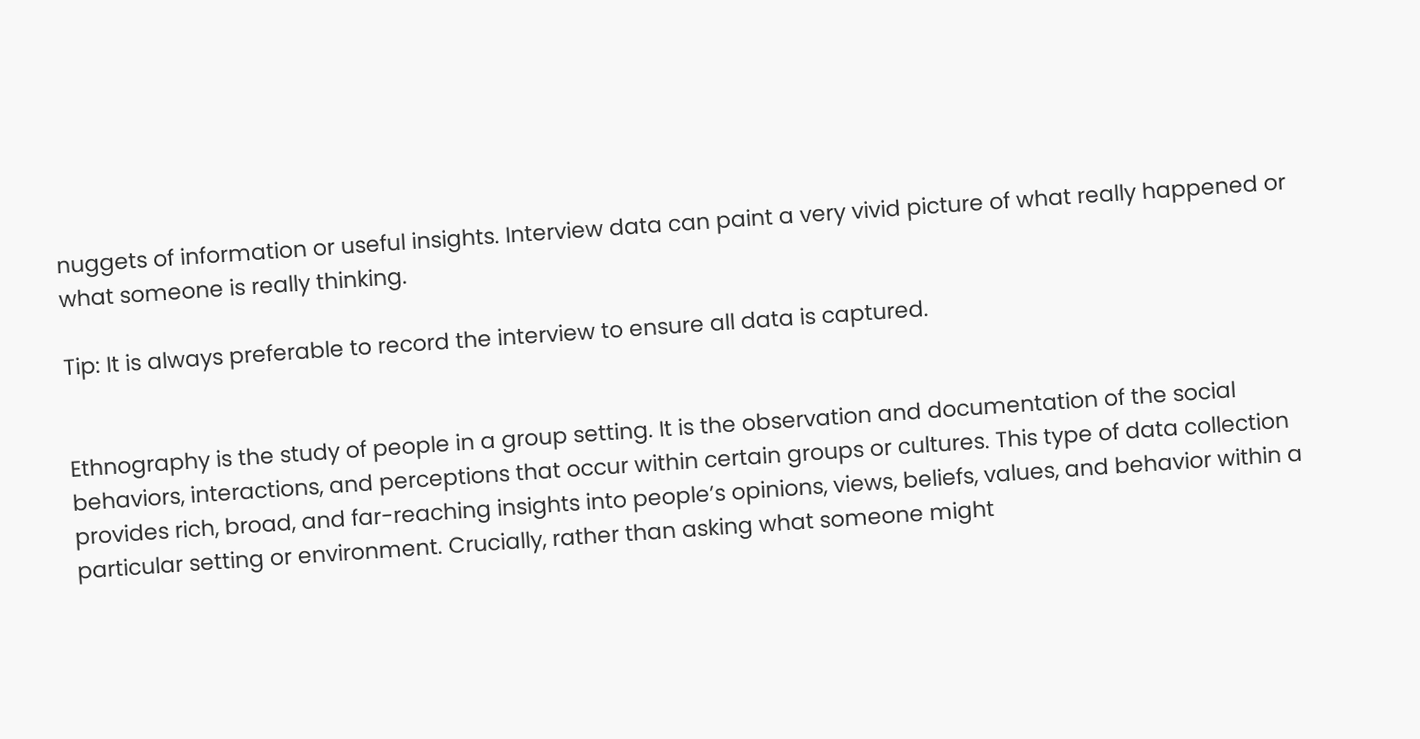nuggets of information or useful insights. Interview data can paint a very vivid picture of what really happened or what someone is really thinking.

Tip: It is always preferable to record the interview to ensure all data is captured.


Ethnography is the study of people in a group setting. It is the observation and documentation of the social behaviors, interactions, and perceptions that occur within certain groups or cultures. This type of data collection provides rich, broad, and far-reaching insights into people’s opinions, views, beliefs, values, and behavior within a particular setting or environment. Crucially, rather than asking what someone might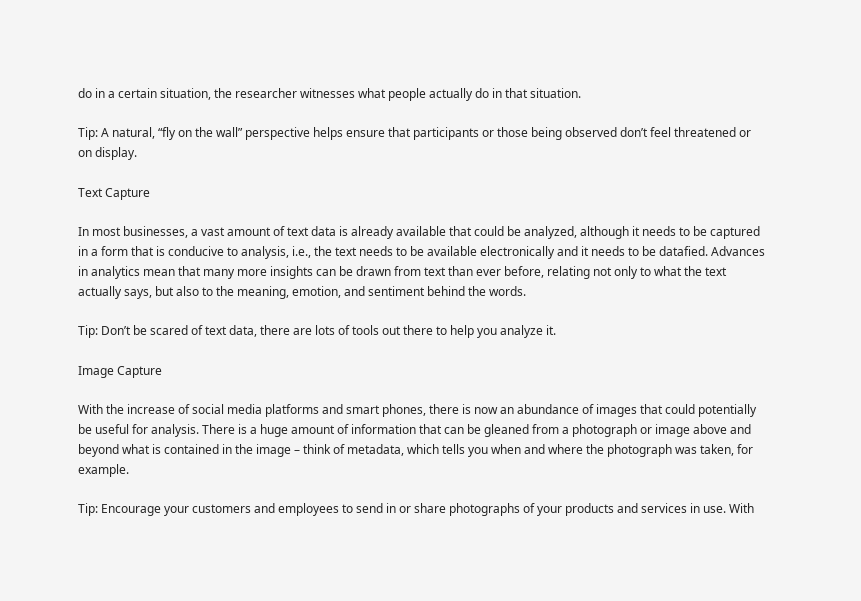do in a certain situation, the researcher witnesses what people actually do in that situation.

Tip: A natural, “fly on the wall” perspective helps ensure that participants or those being observed don’t feel threatened or on display.

Text Capture

In most businesses, a vast amount of text data is already available that could be analyzed, although it needs to be captured in a form that is conducive to analysis, i.e., the text needs to be available electronically and it needs to be datafied. Advances in analytics mean that many more insights can be drawn from text than ever before, relating not only to what the text actually says, but also to the meaning, emotion, and sentiment behind the words.

Tip: Don’t be scared of text data, there are lots of tools out there to help you analyze it.

Image Capture

With the increase of social media platforms and smart phones, there is now an abundance of images that could potentially be useful for analysis. There is a huge amount of information that can be gleaned from a photograph or image above and beyond what is contained in the image – think of metadata, which tells you when and where the photograph was taken, for example.

Tip: Encourage your customers and employees to send in or share photographs of your products and services in use. With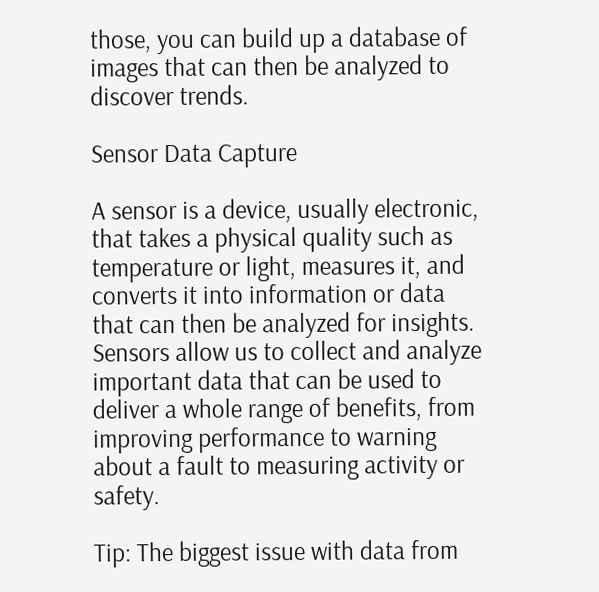those, you can build up a database of images that can then be analyzed to discover trends.

Sensor Data Capture

A sensor is a device, usually electronic, that takes a physical quality such as temperature or light, measures it, and converts it into information or data that can then be analyzed for insights. Sensors allow us to collect and analyze important data that can be used to deliver a whole range of benefits, from improving performance to warning about a fault to measuring activity or safety.

Tip: The biggest issue with data from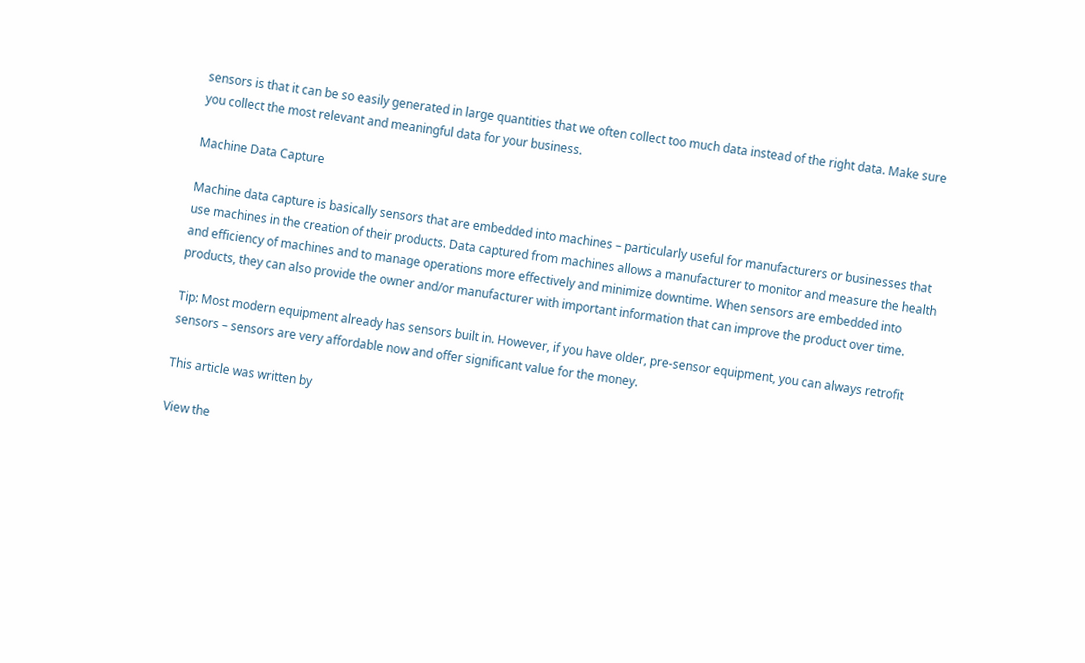sensors is that it can be so easily generated in large quantities that we often collect too much data instead of the right data. Make sure you collect the most relevant and meaningful data for your business.

Machine Data Capture

Machine data capture is basically sensors that are embedded into machines – particularly useful for manufacturers or businesses that use machines in the creation of their products. Data captured from machines allows a manufacturer to monitor and measure the health and efficiency of machines and to manage operations more effectively and minimize downtime. When sensors are embedded into products, they can also provide the owner and/or manufacturer with important information that can improve the product over time.

Tip: Most modern equipment already has sensors built in. However, if you have older, pre-sensor equipment, you can always retrofit sensors – sensors are very affordable now and offer significant value for the money.

This article was written by

View the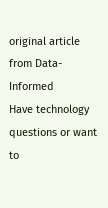original article from Data-Informed
Have technology questions or want to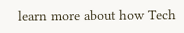learn more about how Tech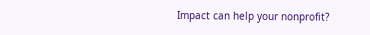Impact can help your nonprofit?